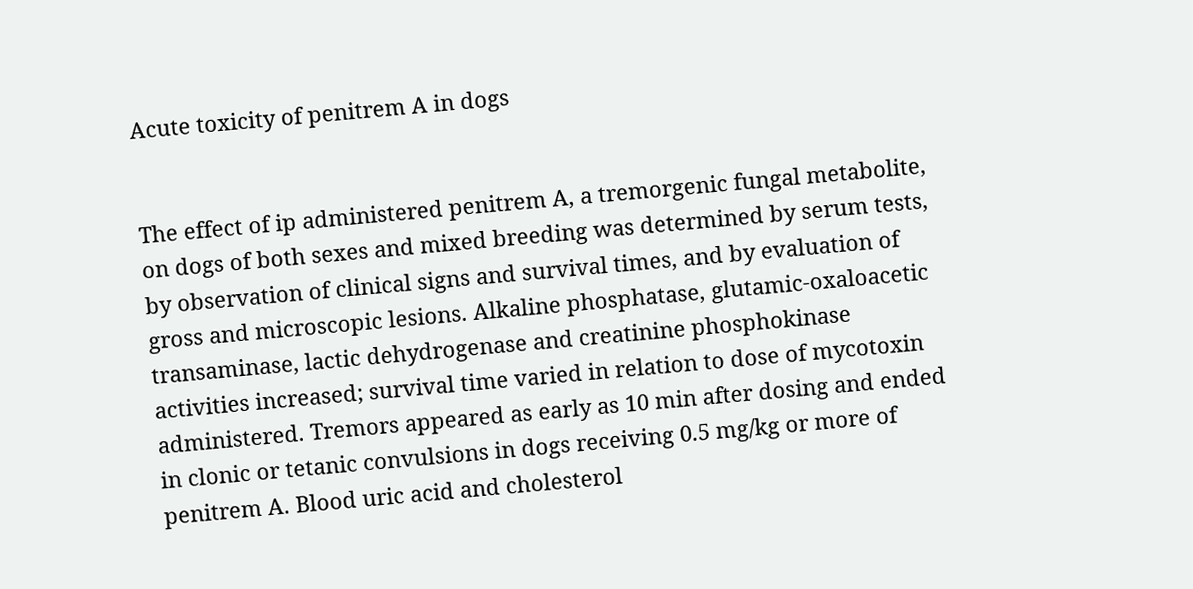Acute toxicity of penitrem A in dogs


The effect of ip administered penitrem A, a tremorgenic fungal metabolite, on dogs of both sexes and mixed breeding was determined by serum tests, by observation of clinical signs and survival times, and by evaluation of gross and microscopic lesions. Alkaline phosphatase, glutamic-oxaloacetic transaminase, lactic dehydrogenase and creatinine phosphokinase activities increased; survival time varied in relation to dose of mycotoxin administered. Tremors appeared as early as 10 min after dosing and ended in clonic or tetanic convulsions in dogs receiving 0.5 mg/kg or more of penitrem A. Blood uric acid and cholesterol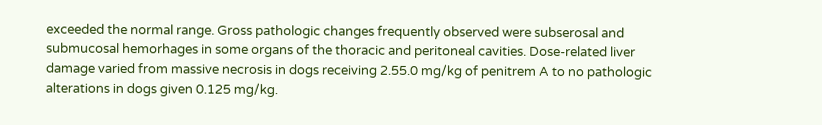exceeded the normal range. Gross pathologic changes frequently observed were subserosal and submucosal hemorhages in some organs of the thoracic and peritoneal cavities. Dose-related liver damage varied from massive necrosis in dogs receiving 2.55.0 mg/kg of penitrem A to no pathologic alterations in dogs given 0.125 mg/kg.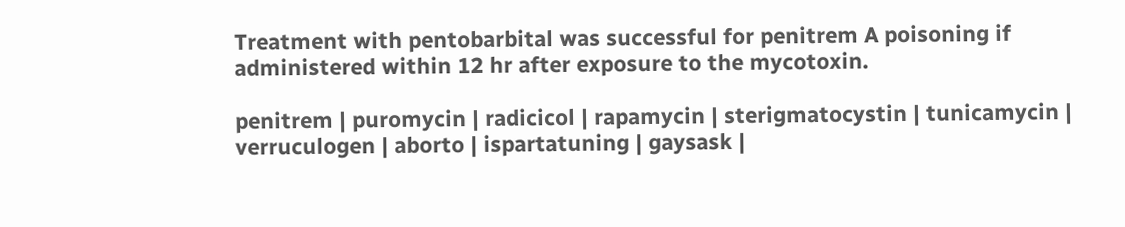Treatment with pentobarbital was successful for penitrem A poisoning if administered within 12 hr after exposure to the mycotoxin.

penitrem | puromycin | radicicol | rapamycin | sterigmatocystin | tunicamycin | verruculogen | aborto | ispartatuning | gaysask |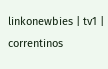linkonewbies | tv1 | correntinos